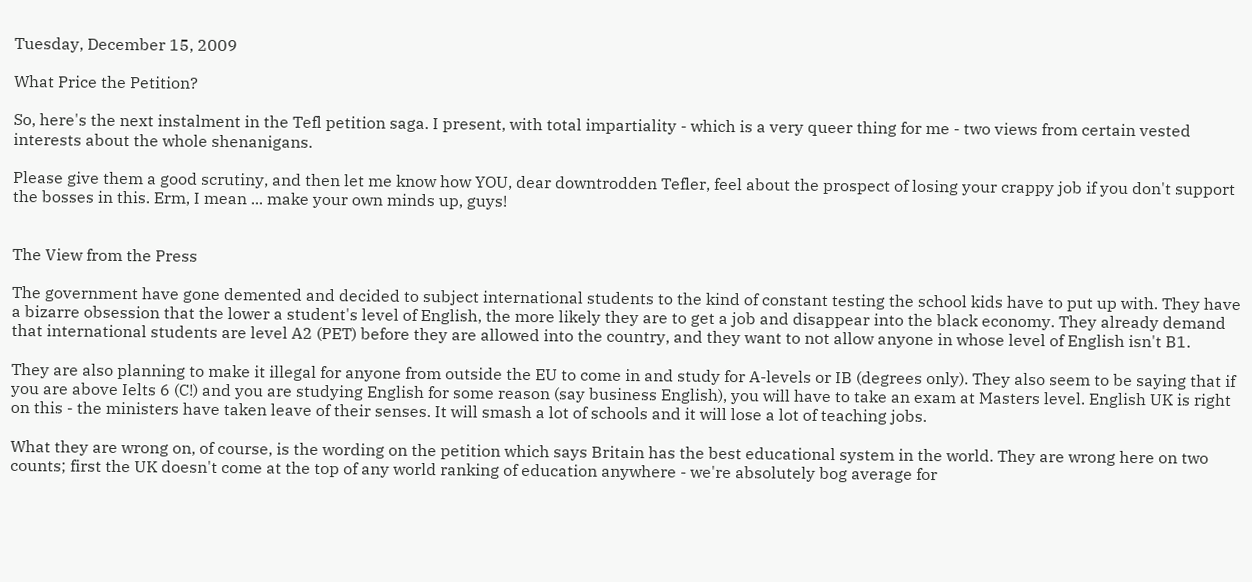Tuesday, December 15, 2009

What Price the Petition?

So, here's the next instalment in the Tefl petition saga. I present, with total impartiality - which is a very queer thing for me - two views from certain vested interests about the whole shenanigans.

Please give them a good scrutiny, and then let me know how YOU, dear downtrodden Tefler, feel about the prospect of losing your crappy job if you don't support the bosses in this. Erm, I mean ... make your own minds up, guys!


The View from the Press

The government have gone demented and decided to subject international students to the kind of constant testing the school kids have to put up with. They have a bizarre obsession that the lower a student's level of English, the more likely they are to get a job and disappear into the black economy. They already demand that international students are level A2 (PET) before they are allowed into the country, and they want to not allow anyone in whose level of English isn't B1.

They are also planning to make it illegal for anyone from outside the EU to come in and study for A-levels or IB (degrees only). They also seem to be saying that if you are above Ielts 6 (C!) and you are studying English for some reason (say business English), you will have to take an exam at Masters level. English UK is right on this - the ministers have taken leave of their senses. It will smash a lot of schools and it will lose a lot of teaching jobs.

What they are wrong on, of course, is the wording on the petition which says Britain has the best educational system in the world. They are wrong here on two counts; first the UK doesn't come at the top of any world ranking of education anywhere - we're absolutely bog average for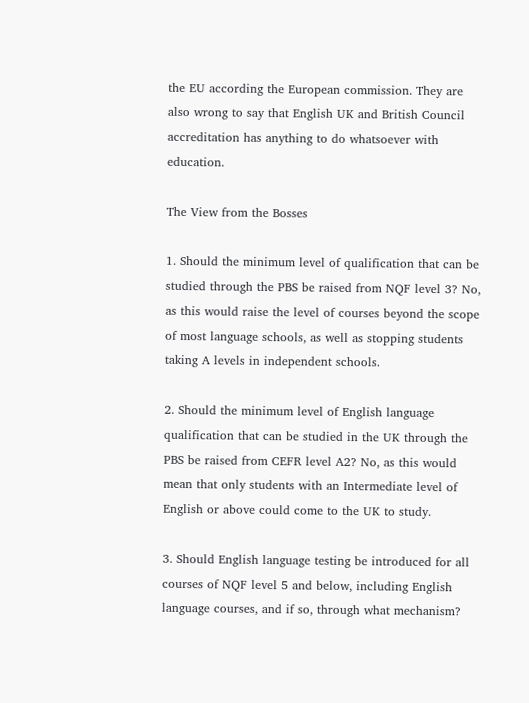the EU according the European commission. They are also wrong to say that English UK and British Council accreditation has anything to do whatsoever with education.

The View from the Bosses

1. Should the minimum level of qualification that can be studied through the PBS be raised from NQF level 3? No, as this would raise the level of courses beyond the scope of most language schools, as well as stopping students taking A levels in independent schools.

2. Should the minimum level of English language qualification that can be studied in the UK through the PBS be raised from CEFR level A2? No, as this would mean that only students with an Intermediate level of English or above could come to the UK to study.

3. Should English language testing be introduced for all courses of NQF level 5 and below, including English language courses, and if so, through what mechanism?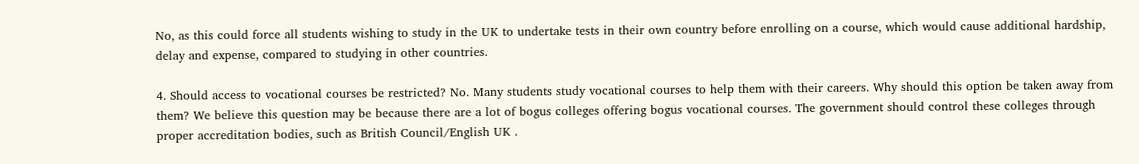No, as this could force all students wishing to study in the UK to undertake tests in their own country before enrolling on a course, which would cause additional hardship, delay and expense, compared to studying in other countries.

4. Should access to vocational courses be restricted? No. Many students study vocational courses to help them with their careers. Why should this option be taken away from them? We believe this question may be because there are a lot of bogus colleges offering bogus vocational courses. The government should control these colleges through proper accreditation bodies, such as British Council/English UK .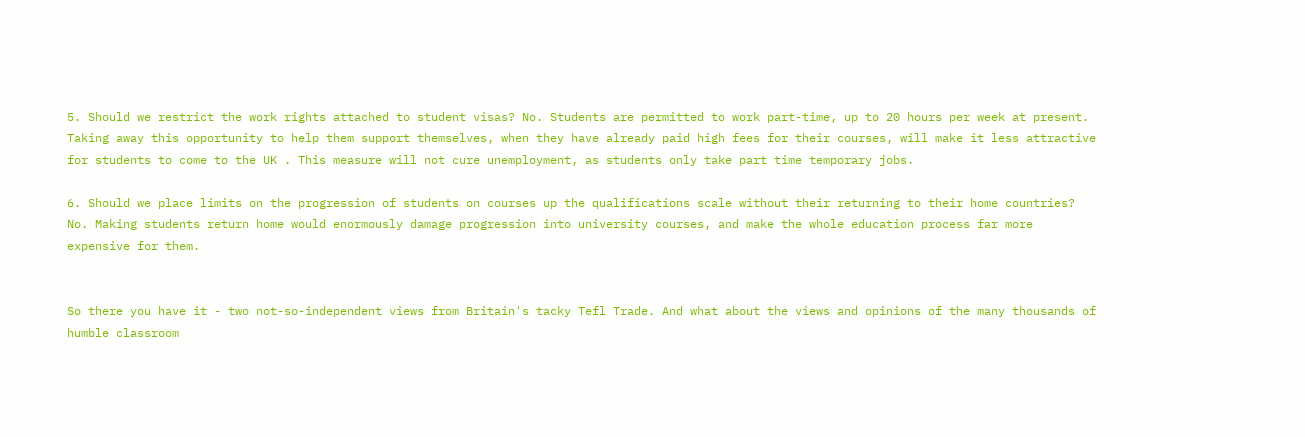5. Should we restrict the work rights attached to student visas? No. Students are permitted to work part-time, up to 20 hours per week at present. Taking away this opportunity to help them support themselves, when they have already paid high fees for their courses, will make it less attractive for students to come to the UK . This measure will not cure unemployment, as students only take part time temporary jobs.

6. Should we place limits on the progression of students on courses up the qualifications scale without their returning to their home countries? No. Making students return home would enormously damage progression into university courses, and make the whole education process far more expensive for them.


So there you have it - two not-so-independent views from Britain's tacky Tefl Trade. And what about the views and opinions of the many thousands of humble classroom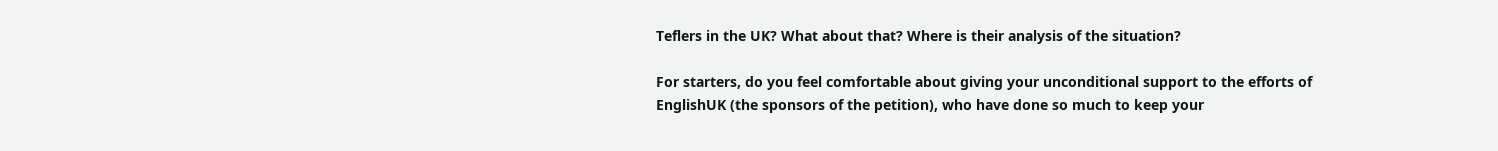Teflers in the UK? What about that? Where is their analysis of the situation?

For starters, do you feel comfortable about giving your unconditional support to the efforts of EnglishUK (the sponsors of the petition), who have done so much to keep your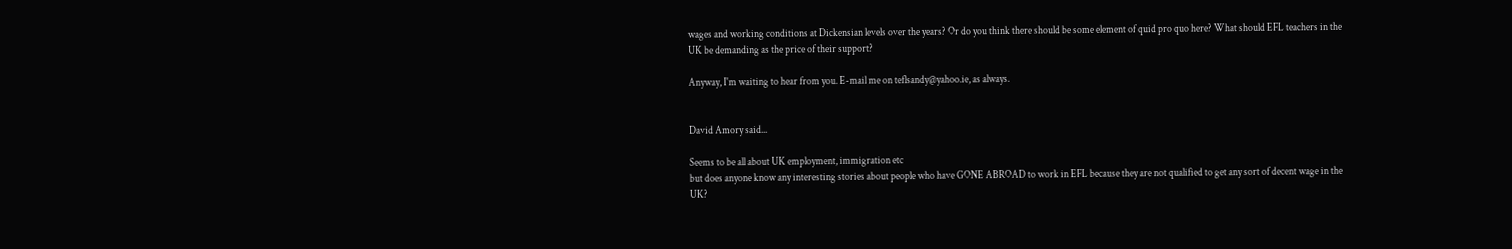wages and working conditions at Dickensian levels over the years? Or do you think there should be some element of quid pro quo here? What should EFL teachers in the UK be demanding as the price of their support?

Anyway, I'm waiting to hear from you. E-mail me on teflsandy@yahoo.ie, as always.


David Amory said...

Seems to be all about UK employment, immigration etc
but does anyone know any interesting stories about people who have GONE ABROAD to work in EFL because they are not qualified to get any sort of decent wage in the UK?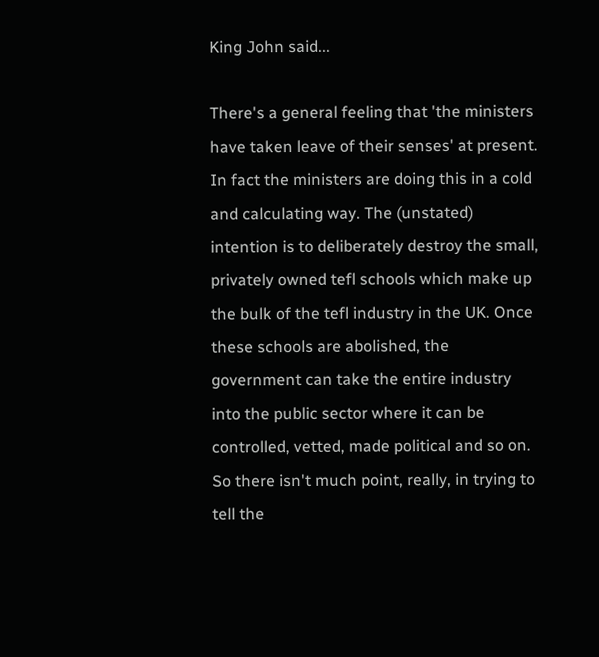King John said...

There's a general feeling that 'the ministers have taken leave of their senses' at present. In fact the ministers are doing this in a cold and calculating way. The (unstated) intention is to deliberately destroy the small, privately owned tefl schools which make up the bulk of the tefl industry in the UK. Once these schools are abolished, the government can take the entire industry into the public sector where it can be controlled, vetted, made political and so on.
So there isn't much point, really, in trying to tell the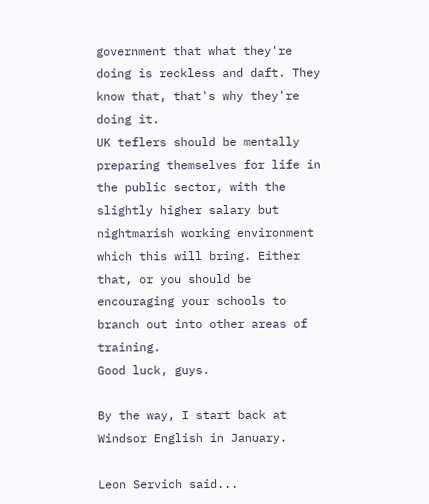government that what they're doing is reckless and daft. They know that, that's why they're doing it.
UK teflers should be mentally preparing themselves for life in the public sector, with the slightly higher salary but nightmarish working environment which this will bring. Either that, or you should be encouraging your schools to branch out into other areas of training.
Good luck, guys.

By the way, I start back at Windsor English in January.

Leon Servich said...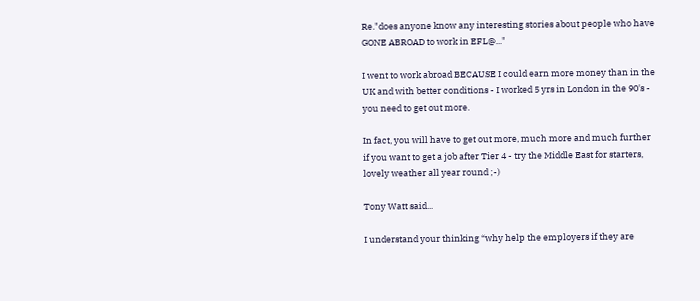Re."does anyone know any interesting stories about people who have GONE ABROAD to work in EFL@..."

I went to work abroad BECAUSE I could earn more money than in the UK and with better conditions - I worked 5 yrs in London in the 90's - you need to get out more.

In fact, you will have to get out more, much more and much further if you want to get a job after Tier 4 - try the Middle East for starters, lovely weather all year round ;-)

Tony Watt said...

I understand your thinking “why help the employers if they are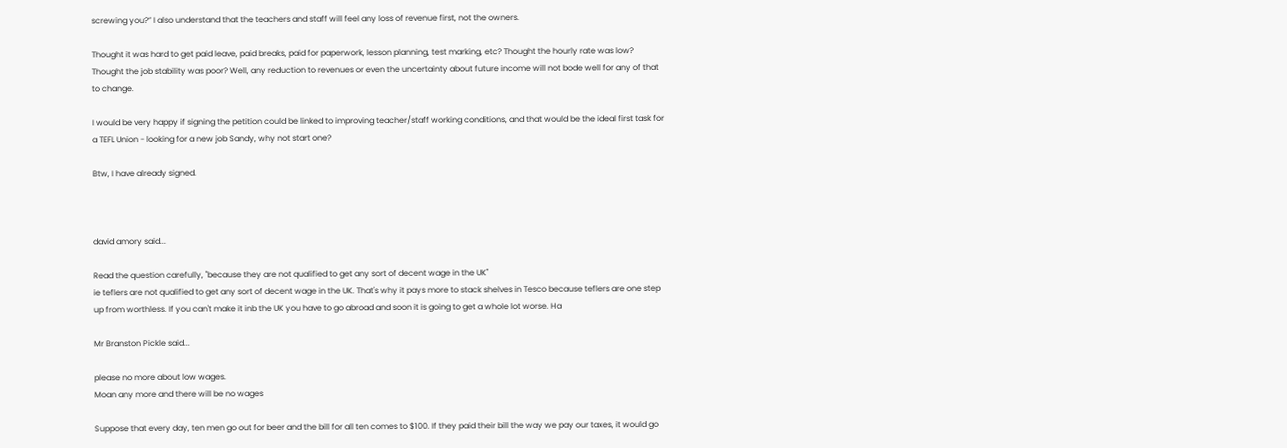screwing you?” I also understand that the teachers and staff will feel any loss of revenue first, not the owners.

Thought it was hard to get paid leave, paid breaks, paid for paperwork, lesson planning, test marking, etc? Thought the hourly rate was low? Thought the job stability was poor? Well, any reduction to revenues or even the uncertainty about future income will not bode well for any of that to change.

I would be very happy if signing the petition could be linked to improving teacher/staff working conditions, and that would be the ideal first task for a TEFL Union - looking for a new job Sandy, why not start one?

Btw, I have already signed.



david amory said...

Read the question carefully, "because they are not qualified to get any sort of decent wage in the UK"
ie teflers are not qualified to get any sort of decent wage in the UK. That's why it pays more to stack shelves in Tesco because teflers are one step up from worthless. If you can't make it inb the UK you have to go abroad and soon it is going to get a whole lot worse. Ha

Mr Branston Pickle said...

please no more about low wages.
Moan any more and there will be no wages

Suppose that every day, ten men go out for beer and the bill for all ten comes to $100. If they paid their bill the way we pay our taxes, it would go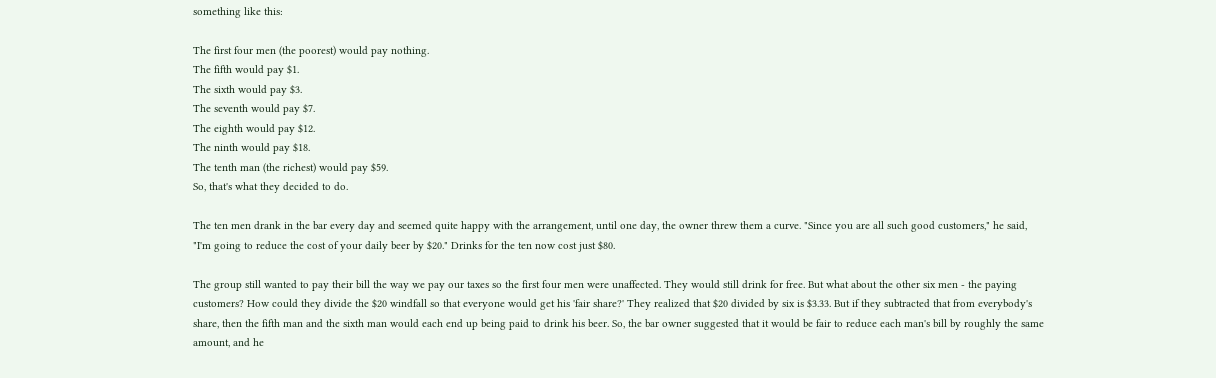something like this:

The first four men (the poorest) would pay nothing.
The fifth would pay $1.
The sixth would pay $3.
The seventh would pay $7.
The eighth would pay $12.
The ninth would pay $18.
The tenth man (the richest) would pay $59.
So, that's what they decided to do.

The ten men drank in the bar every day and seemed quite happy with the arrangement, until one day, the owner threw them a curve. "Since you are all such good customers," he said, "I'm going to reduce the cost of your daily beer by $20." Drinks for the ten now cost just $80.

The group still wanted to pay their bill the way we pay our taxes so the first four men were unaffected. They would still drink for free. But what about the other six men - the paying customers? How could they divide the $20 windfall so that everyone would get his 'fair share?' They realized that $20 divided by six is $3.33. But if they subtracted that from everybody's share, then the fifth man and the sixth man would each end up being paid to drink his beer. So, the bar owner suggested that it would be fair to reduce each man's bill by roughly the same amount, and he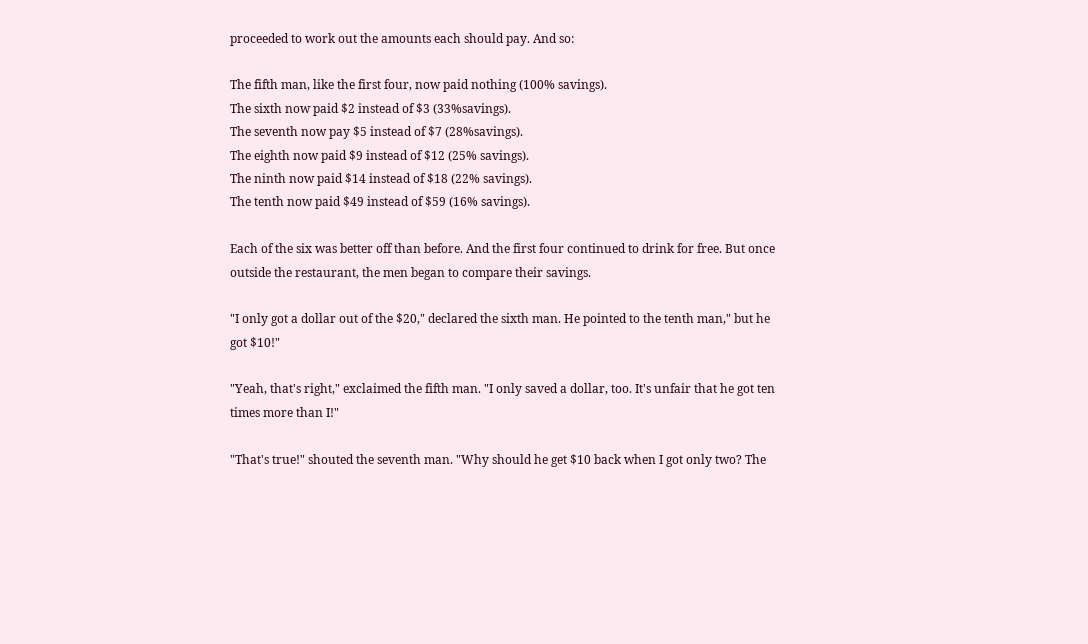proceeded to work out the amounts each should pay. And so:

The fifth man, like the first four, now paid nothing (100% savings).
The sixth now paid $2 instead of $3 (33%savings).
The seventh now pay $5 instead of $7 (28%savings).
The eighth now paid $9 instead of $12 (25% savings).
The ninth now paid $14 instead of $18 (22% savings).
The tenth now paid $49 instead of $59 (16% savings).

Each of the six was better off than before. And the first four continued to drink for free. But once outside the restaurant, the men began to compare their savings.

"I only got a dollar out of the $20," declared the sixth man. He pointed to the tenth man," but he got $10!"

"Yeah, that's right," exclaimed the fifth man. "I only saved a dollar, too. It's unfair that he got ten times more than I!"

"That's true!" shouted the seventh man. "Why should he get $10 back when I got only two? The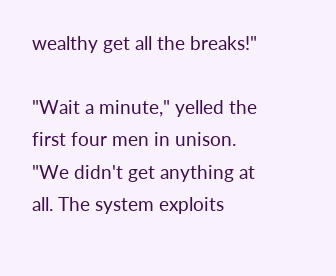wealthy get all the breaks!"

"Wait a minute," yelled the first four men in unison. "We didn't get anything at all. The system exploits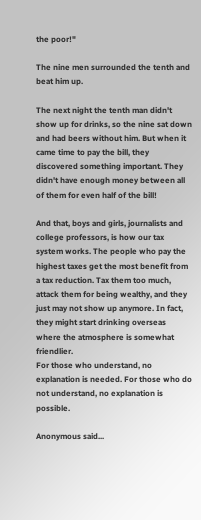the poor!"

The nine men surrounded the tenth and beat him up.

The next night the tenth man didn't show up for drinks, so the nine sat down and had beers without him. But when it came time to pay the bill, they discovered something important. They didn't have enough money between all of them for even half of the bill!

And that, boys and girls, journalists and college professors, is how our tax system works. The people who pay the highest taxes get the most benefit from a tax reduction. Tax them too much, attack them for being wealthy, and they just may not show up anymore. In fact, they might start drinking overseas where the atmosphere is somewhat friendlier.
For those who understand, no explanation is needed. For those who do not understand, no explanation is possible.

Anonymous said...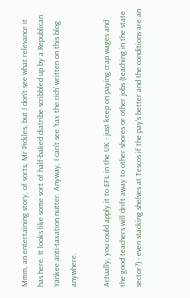Mmm, an entertaining story, of sorts, Mr Pickles, but I don't see what relevance it has here. It looks like some sort of half-baked diatribe scribbled up by a Republican Yankee anti-taxation nutter. Anyway, I can't see 'tax the rich' written on this blog anywhere.

Actually, you could apply it to EFL in the UK - just keep on paying crap wages and the good teachers will drift away to other shores or other jobs (teaching in the state sector?) - even stacking shelves at Tescos if the pay's better and the conditions are an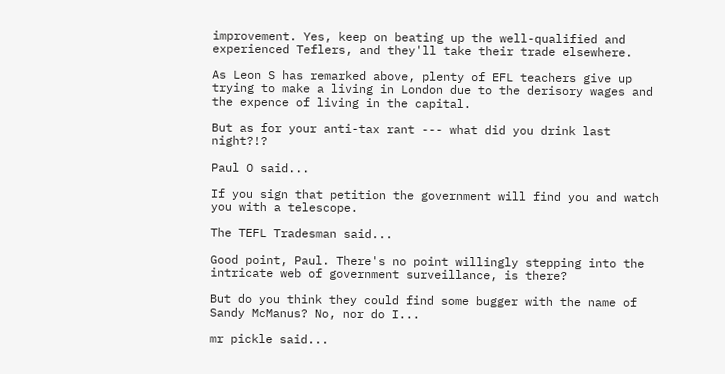improvement. Yes, keep on beating up the well-qualified and experienced Teflers, and they'll take their trade elsewhere.

As Leon S has remarked above, plenty of EFL teachers give up trying to make a living in London due to the derisory wages and the expence of living in the capital.

But as for your anti-tax rant --- what did you drink last night?!?

Paul O said...

If you sign that petition the government will find you and watch you with a telescope.

The TEFL Tradesman said...

Good point, Paul. There's no point willingly stepping into the intricate web of government surveillance, is there?

But do you think they could find some bugger with the name of Sandy McManus? No, nor do I...

mr pickle said...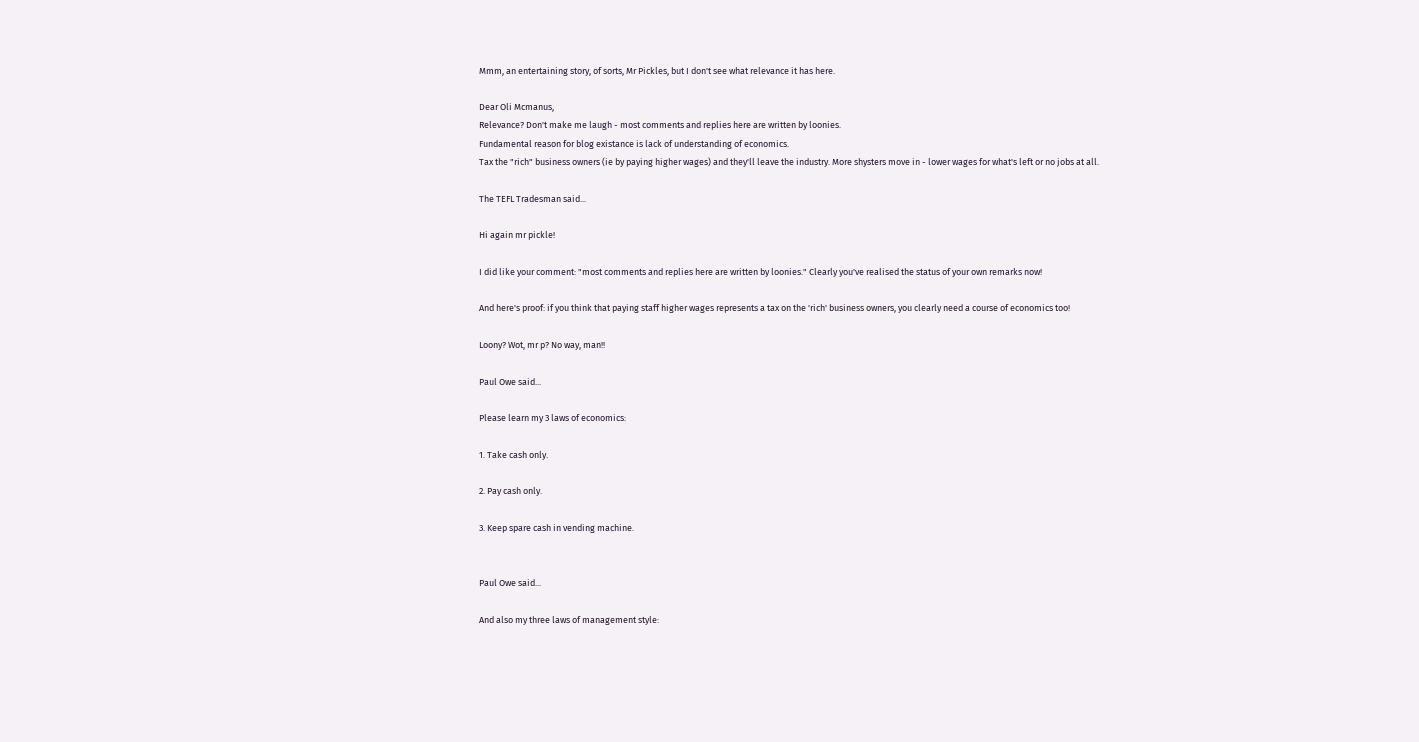Mmm, an entertaining story, of sorts, Mr Pickles, but I don't see what relevance it has here.

Dear Oli Mcmanus,
Relevance? Don't make me laugh - most comments and replies here are written by loonies.
Fundamental reason for blog existance is lack of understanding of economics.
Tax the "rich" business owners (ie by paying higher wages) and they'll leave the industry. More shysters move in - lower wages for what's left or no jobs at all.

The TEFL Tradesman said...

Hi again mr pickle!

I did like your comment: "most comments and replies here are written by loonies." Clearly you've realised the status of your own remarks now!

And here's proof: if you think that paying staff higher wages represents a tax on the 'rich' business owners, you clearly need a course of economics too!

Loony? Wot, mr p? No way, man!!

Paul Owe said...

Please learn my 3 laws of economics:

1. Take cash only.

2. Pay cash only.

3. Keep spare cash in vending machine.


Paul Owe said...

And also my three laws of management style: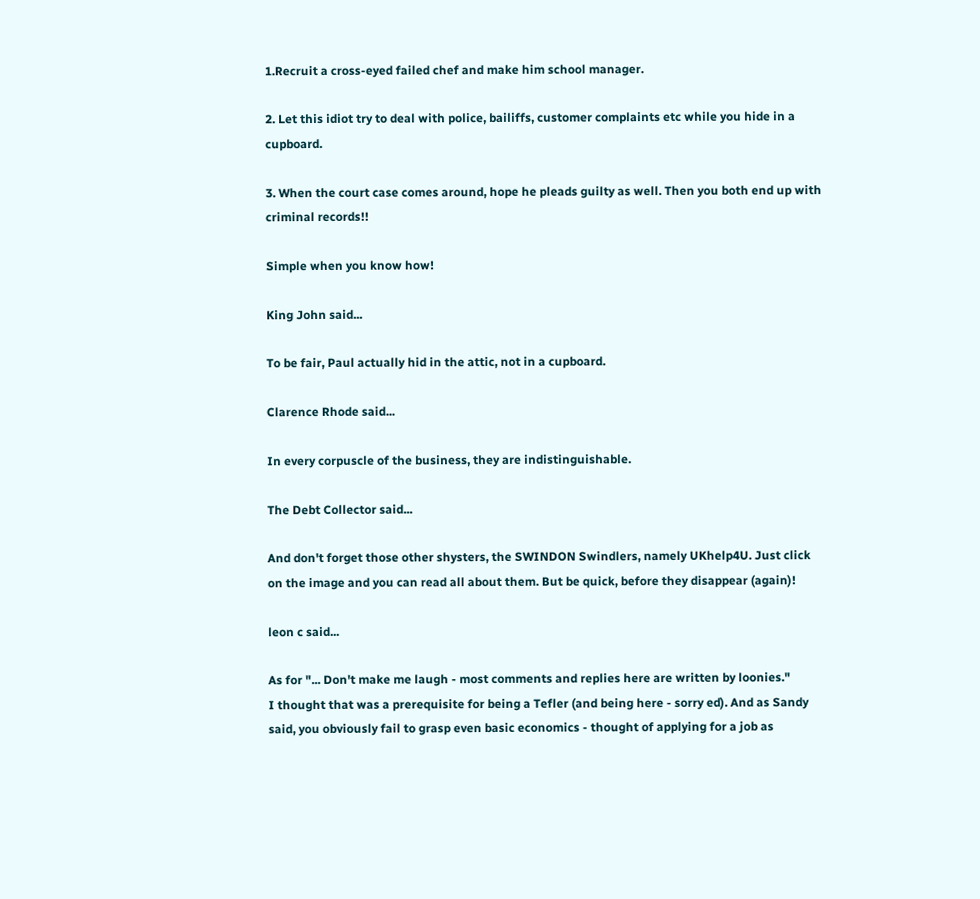1.Recruit a cross-eyed failed chef and make him school manager.

2. Let this idiot try to deal with police, bailiffs, customer complaints etc while you hide in a cupboard.

3. When the court case comes around, hope he pleads guilty as well. Then you both end up with criminal records!!

Simple when you know how!

King John said...

To be fair, Paul actually hid in the attic, not in a cupboard.

Clarence Rhode said...

In every corpuscle of the business, they are indistinguishable.

The Debt Collector said...

And don't forget those other shysters, the SWINDON Swindlers, namely UKhelp4U. Just click on the image and you can read all about them. But be quick, before they disappear (again)!

leon c said...

As for "... Don't make me laugh - most comments and replies here are written by loonies."
I thought that was a prerequisite for being a Tefler (and being here - sorry ed). And as Sandy said, you obviously fail to grasp even basic economics - thought of applying for a job as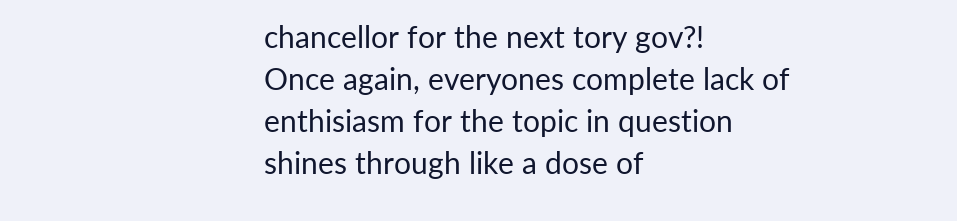chancellor for the next tory gov?!
Once again, everyones complete lack of enthisiasm for the topic in question shines through like a dose of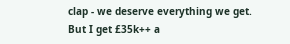clap - we deserve everything we get.
But I get £35k++ a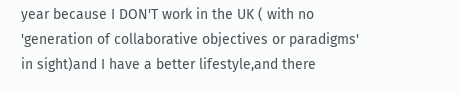year because I DON'T work in the UK ( with no 'generation of collaborative objectives or paradigms' in sight)and I have a better lifestyle,and there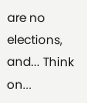are no elections, and... Think on...